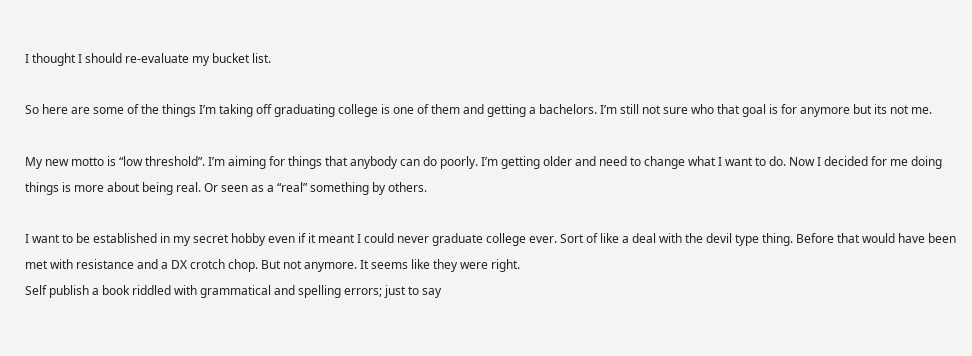I thought I should re-evaluate my bucket list.

So here are some of the things I’m taking off graduating college is one of them and getting a bachelors. I’m still not sure who that goal is for anymore but its not me.

My new motto is “low threshold”. I’m aiming for things that anybody can do poorly. I’m getting older and need to change what I want to do. Now I decided for me doing things is more about being real. Or seen as a “real” something by others.

I want to be established in my secret hobby even if it meant I could never graduate college ever. Sort of like a deal with the devil type thing. Before that would have been met with resistance and a DX crotch chop. But not anymore. It seems like they were right.
Self publish a book riddled with grammatical and spelling errors; just to say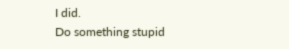I did.
Do something stupid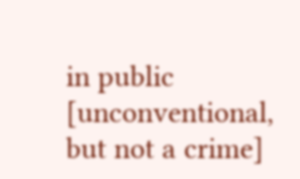in public [unconventional, but not a crime]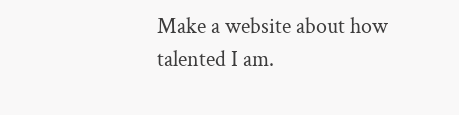Make a website about how talented I am.